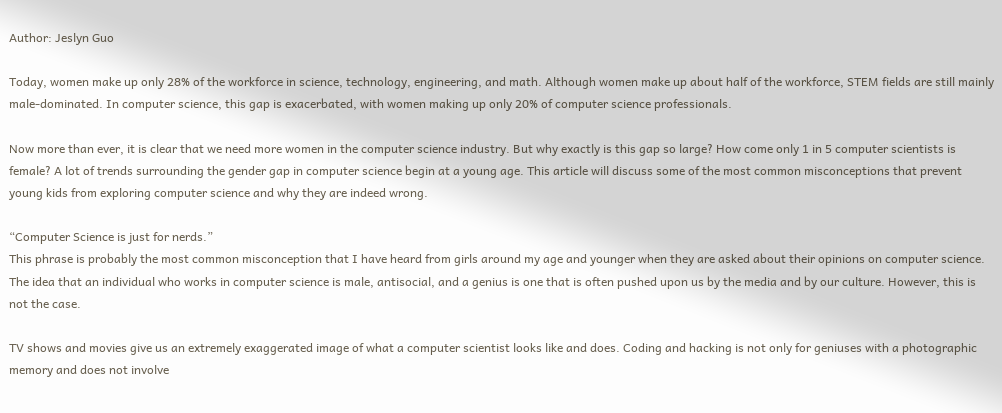Author: Jeslyn Guo

Today, women make up only 28% of the workforce in science, technology, engineering, and math. Although women make up about half of the workforce, STEM fields are still mainly male-dominated. In computer science, this gap is exacerbated, with women making up only 20% of computer science professionals.

Now more than ever, it is clear that we need more women in the computer science industry. But why exactly is this gap so large? How come only 1 in 5 computer scientists is female? A lot of trends surrounding the gender gap in computer science begin at a young age. This article will discuss some of the most common misconceptions that prevent young kids from exploring computer science and why they are indeed wrong.

“Computer Science is just for nerds.”
This phrase is probably the most common misconception that I have heard from girls around my age and younger when they are asked about their opinions on computer science. The idea that an individual who works in computer science is male, antisocial, and a genius is one that is often pushed upon us by the media and by our culture. However, this is not the case.

TV shows and movies give us an extremely exaggerated image of what a computer scientist looks like and does. Coding and hacking is not only for geniuses with a photographic memory and does not involve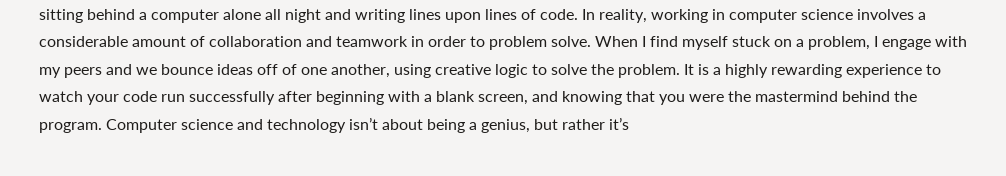sitting behind a computer alone all night and writing lines upon lines of code. In reality, working in computer science involves a considerable amount of collaboration and teamwork in order to problem solve. When I find myself stuck on a problem, I engage with my peers and we bounce ideas off of one another, using creative logic to solve the problem. It is a highly rewarding experience to watch your code run successfully after beginning with a blank screen, and knowing that you were the mastermind behind the program. Computer science and technology isn’t about being a genius, but rather it’s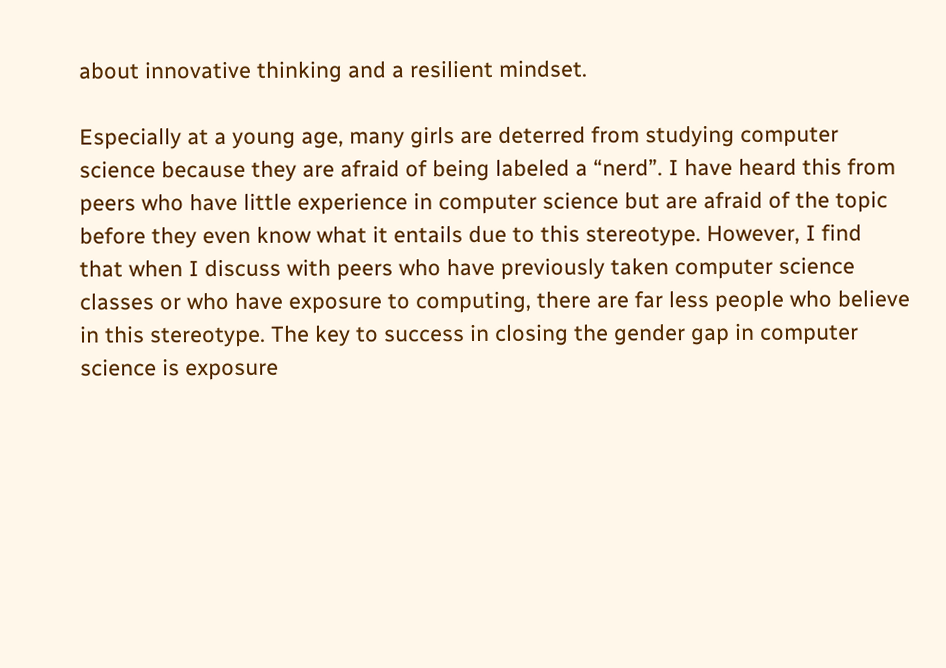about innovative thinking and a resilient mindset.

Especially at a young age, many girls are deterred from studying computer science because they are afraid of being labeled a “nerd”. I have heard this from peers who have little experience in computer science but are afraid of the topic before they even know what it entails due to this stereotype. However, I find that when I discuss with peers who have previously taken computer science classes or who have exposure to computing, there are far less people who believe in this stereotype. The key to success in closing the gender gap in computer science is exposure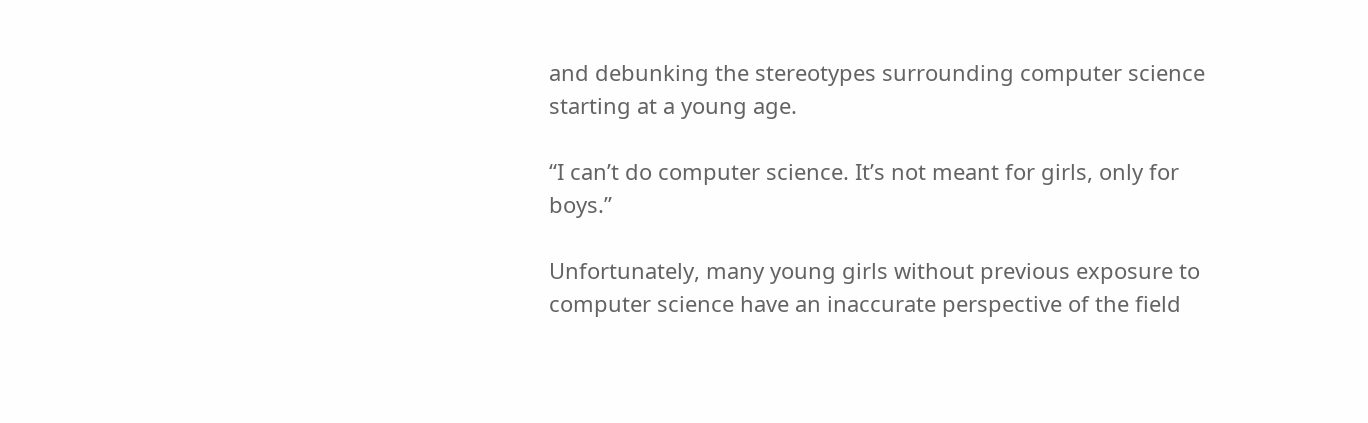and debunking the stereotypes surrounding computer science starting at a young age.

“I can’t do computer science. It’s not meant for girls, only for boys.”

Unfortunately, many young girls without previous exposure to computer science have an inaccurate perspective of the field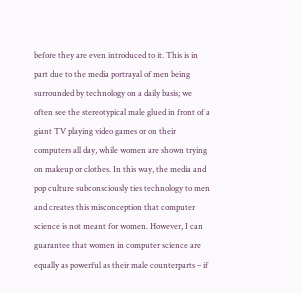before they are even introduced to it. This is in part due to the media portrayal of men being surrounded by technology on a daily basis; we often see the stereotypical male glued in front of a giant TV playing video games or on their computers all day, while women are shown trying on makeup or clothes. In this way, the media and pop culture subconsciously ties technology to men and creates this misconception that computer science is not meant for women. However, I can guarantee that women in computer science are equally as powerful as their male counterparts – if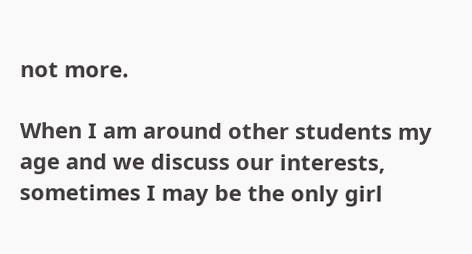not more.

When I am around other students my age and we discuss our interests, sometimes I may be the only girl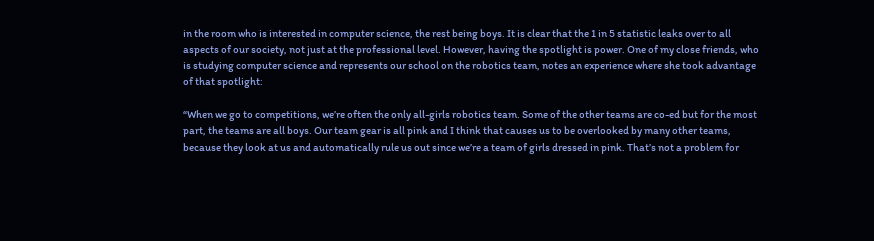in the room who is interested in computer science, the rest being boys. It is clear that the 1 in 5 statistic leaks over to all aspects of our society, not just at the professional level. However, having the spotlight is power. One of my close friends, who is studying computer science and represents our school on the robotics team, notes an experience where she took advantage of that spotlight:

“When we go to competitions, we’re often the only all-girls robotics team. Some of the other teams are co-ed but for the most part, the teams are all boys. Our team gear is all pink and I think that causes us to be overlooked by many other teams, because they look at us and automatically rule us out since we’re a team of girls dressed in pink. That’s not a problem for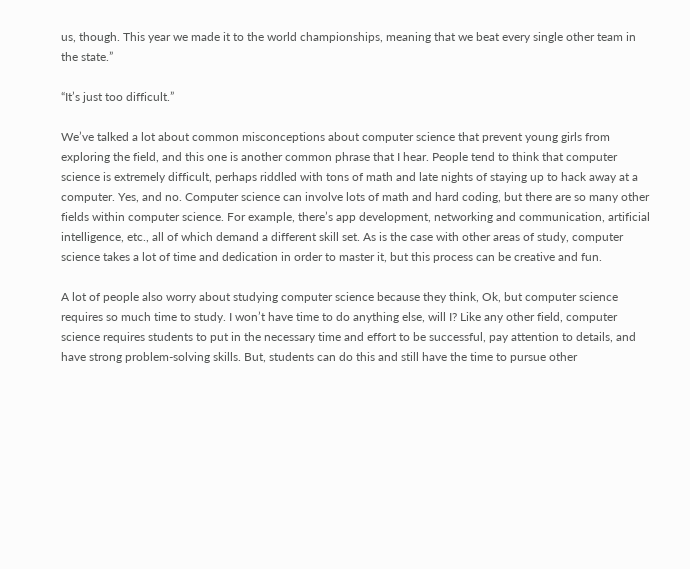us, though. This year we made it to the world championships, meaning that we beat every single other team in the state.”

“It’s just too difficult.”

We’ve talked a lot about common misconceptions about computer science that prevent young girls from exploring the field, and this one is another common phrase that I hear. People tend to think that computer science is extremely difficult, perhaps riddled with tons of math and late nights of staying up to hack away at a computer. Yes, and no. Computer science can involve lots of math and hard coding, but there are so many other fields within computer science. For example, there’s app development, networking and communication, artificial intelligence, etc., all of which demand a different skill set. As is the case with other areas of study, computer science takes a lot of time and dedication in order to master it, but this process can be creative and fun.

A lot of people also worry about studying computer science because they think, Ok, but computer science requires so much time to study. I won’t have time to do anything else, will I? Like any other field, computer science requires students to put in the necessary time and effort to be successful, pay attention to details, and have strong problem-solving skills. But, students can do this and still have the time to pursue other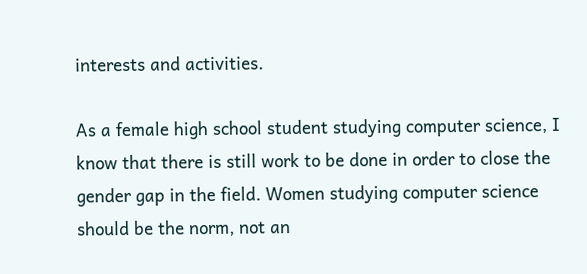interests and activities.

As a female high school student studying computer science, I know that there is still work to be done in order to close the gender gap in the field. Women studying computer science should be the norm, not an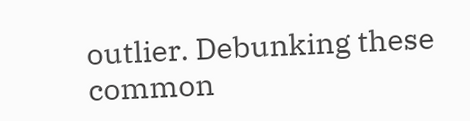outlier. Debunking these common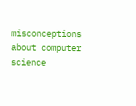misconceptions about computer science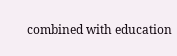combined with education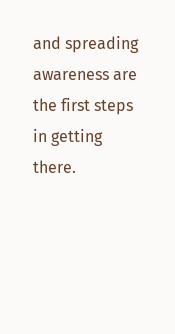and spreading awareness are the first steps in getting there.